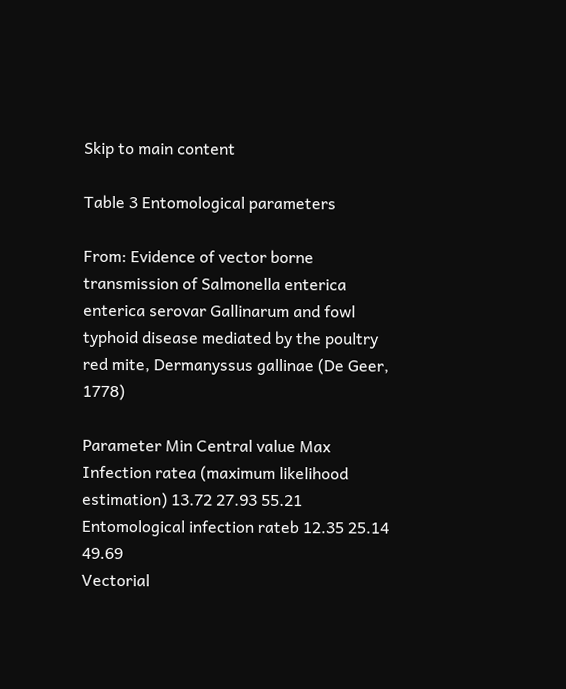Skip to main content

Table 3 Entomological parameters

From: Evidence of vector borne transmission of Salmonella enterica enterica serovar Gallinarum and fowl typhoid disease mediated by the poultry red mite, Dermanyssus gallinae (De Geer, 1778)

Parameter Min Central value Max
Infection ratea (maximum likelihood estimation) 13.72 27.93 55.21
Entomological infection rateb 12.35 25.14 49.69
Vectorial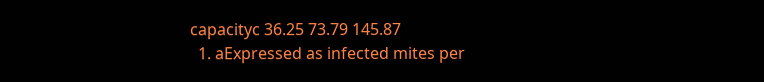capacityc 36.25 73.79 145.87
  1. aExpressed as infected mites per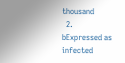thousand
  2. bExpressed as infected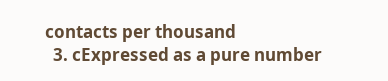contacts per thousand
  3. cExpressed as a pure number